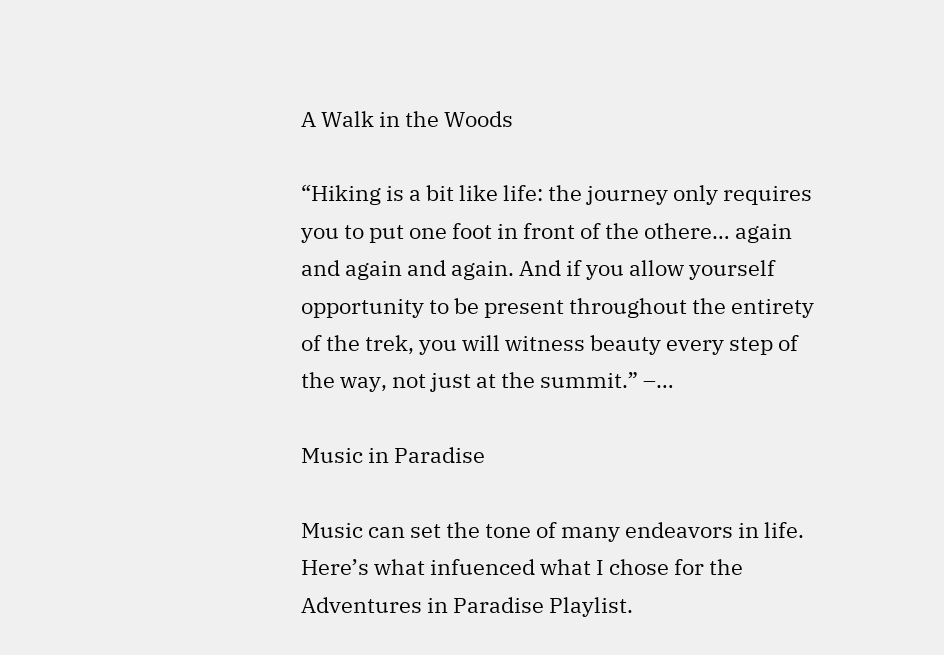A Walk in the Woods

“Hiking is a bit like life: the journey only requires you to put one foot in front of the othere… again and again and again. And if you allow yourself opportunity to be present throughout the entirety of the trek, you will witness beauty every step of the way, not just at the summit.” –…

Music in Paradise

Music can set the tone of many endeavors in life. Here’s what infuenced what I chose for the Adventures in Paradise Playlist.